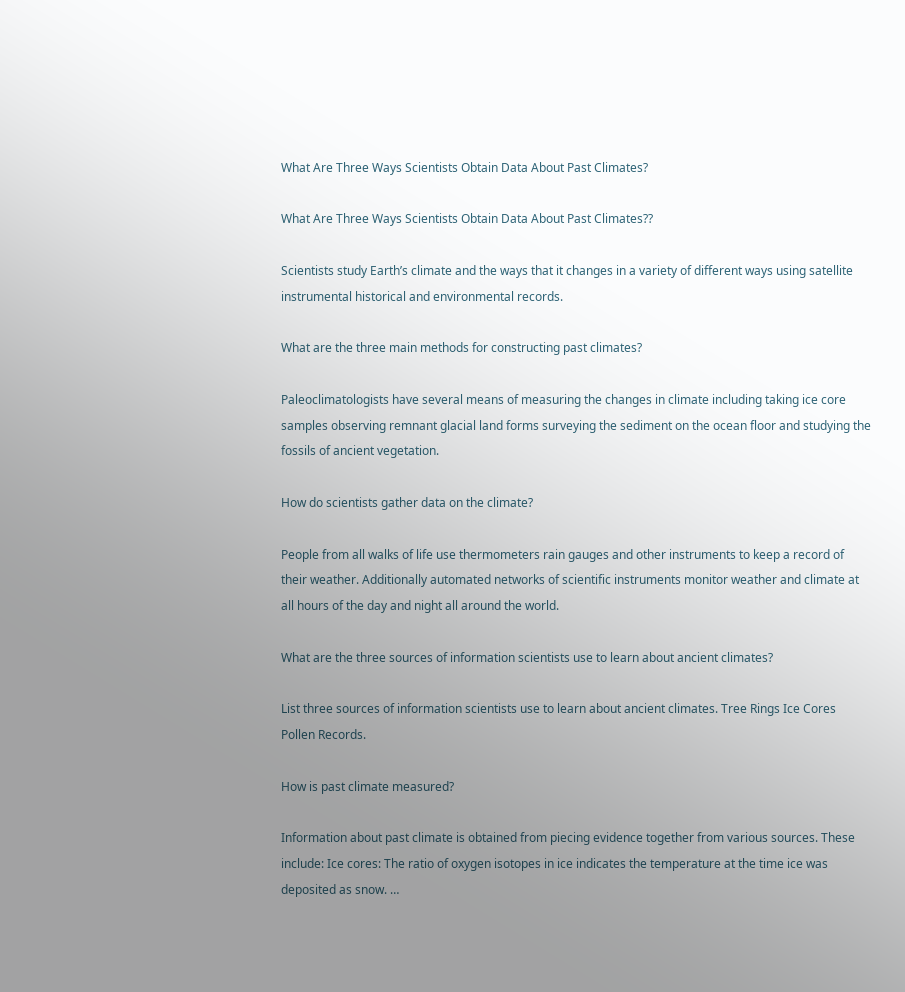What Are Three Ways Scientists Obtain Data About Past Climates?

What Are Three Ways Scientists Obtain Data About Past Climates??

Scientists study Earth’s climate and the ways that it changes in a variety of different ways using satellite instrumental historical and environmental records.

What are the three main methods for constructing past climates?

Paleoclimatologists have several means of measuring the changes in climate including taking ice core samples observing remnant glacial land forms surveying the sediment on the ocean floor and studying the fossils of ancient vegetation.

How do scientists gather data on the climate?

People from all walks of life use thermometers rain gauges and other instruments to keep a record of their weather. Additionally automated networks of scientific instruments monitor weather and climate at all hours of the day and night all around the world.

What are the three sources of information scientists use to learn about ancient climates?

List three sources of information scientists use to learn about ancient climates. Tree Rings Ice Cores Pollen Records.

How is past climate measured?

Information about past climate is obtained from piecing evidence together from various sources. These include: Ice cores: The ratio of oxygen isotopes in ice indicates the temperature at the time ice was deposited as snow. …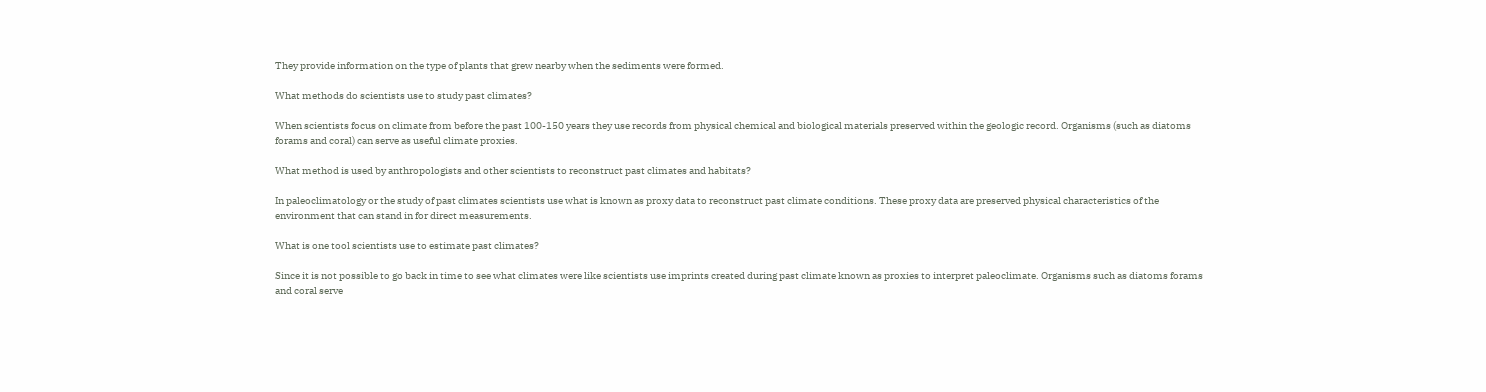They provide information on the type of plants that grew nearby when the sediments were formed.

What methods do scientists use to study past climates?

When scientists focus on climate from before the past 100-150 years they use records from physical chemical and biological materials preserved within the geologic record. Organisms (such as diatoms forams and coral) can serve as useful climate proxies.

What method is used by anthropologists and other scientists to reconstruct past climates and habitats?

In paleoclimatology or the study of past climates scientists use what is known as proxy data to reconstruct past climate conditions. These proxy data are preserved physical characteristics of the environment that can stand in for direct measurements.

What is one tool scientists use to estimate past climates?

Since it is not possible to go back in time to see what climates were like scientists use imprints created during past climate known as proxies to interpret paleoclimate. Organisms such as diatoms forams and coral serve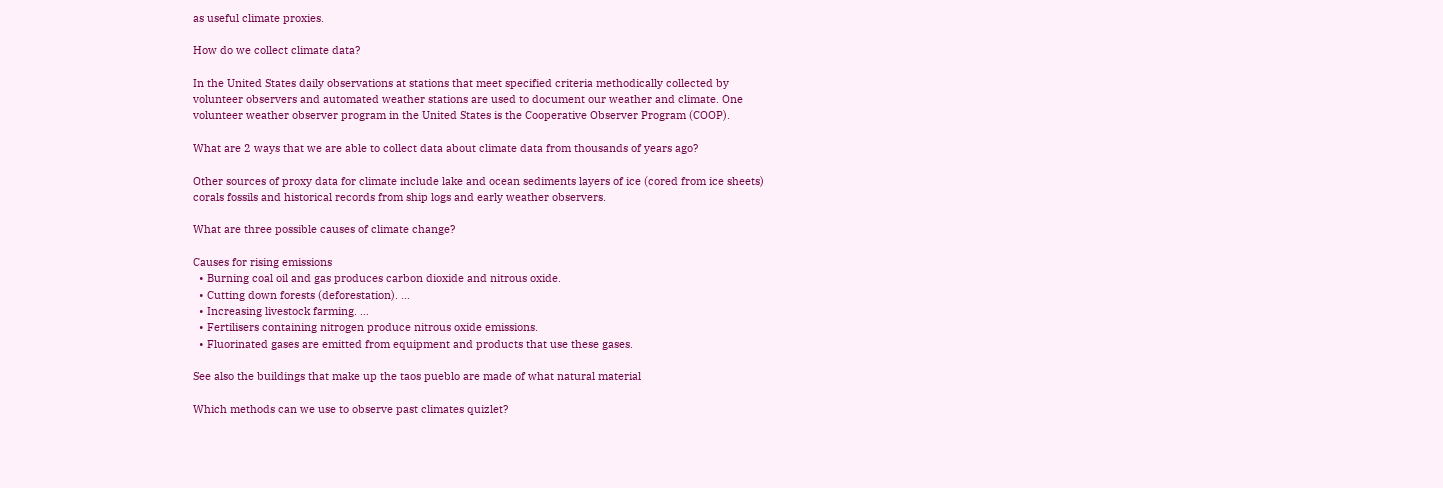as useful climate proxies.

How do we collect climate data?

In the United States daily observations at stations that meet specified criteria methodically collected by volunteer observers and automated weather stations are used to document our weather and climate. One volunteer weather observer program in the United States is the Cooperative Observer Program (COOP).

What are 2 ways that we are able to collect data about climate data from thousands of years ago?

Other sources of proxy data for climate include lake and ocean sediments layers of ice (cored from ice sheets) corals fossils and historical records from ship logs and early weather observers.

What are three possible causes of climate change?

Causes for rising emissions
  • Burning coal oil and gas produces carbon dioxide and nitrous oxide.
  • Cutting down forests (deforestation). …
  • Increasing livestock farming. …
  • Fertilisers containing nitrogen produce nitrous oxide emissions.
  • Fluorinated gases are emitted from equipment and products that use these gases.

See also the buildings that make up the taos pueblo are made of what natural material

Which methods can we use to observe past climates quizlet?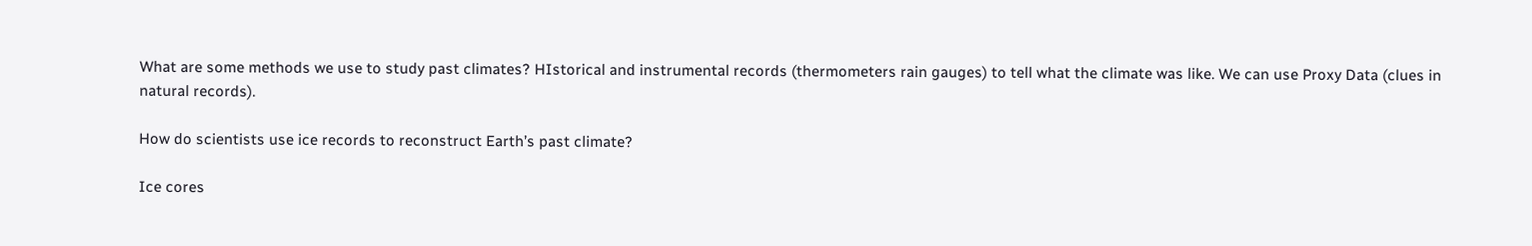What are some methods we use to study past climates? HIstorical and instrumental records (thermometers rain gauges) to tell what the climate was like. We can use Proxy Data (clues in natural records).

How do scientists use ice records to reconstruct Earth’s past climate?

Ice cores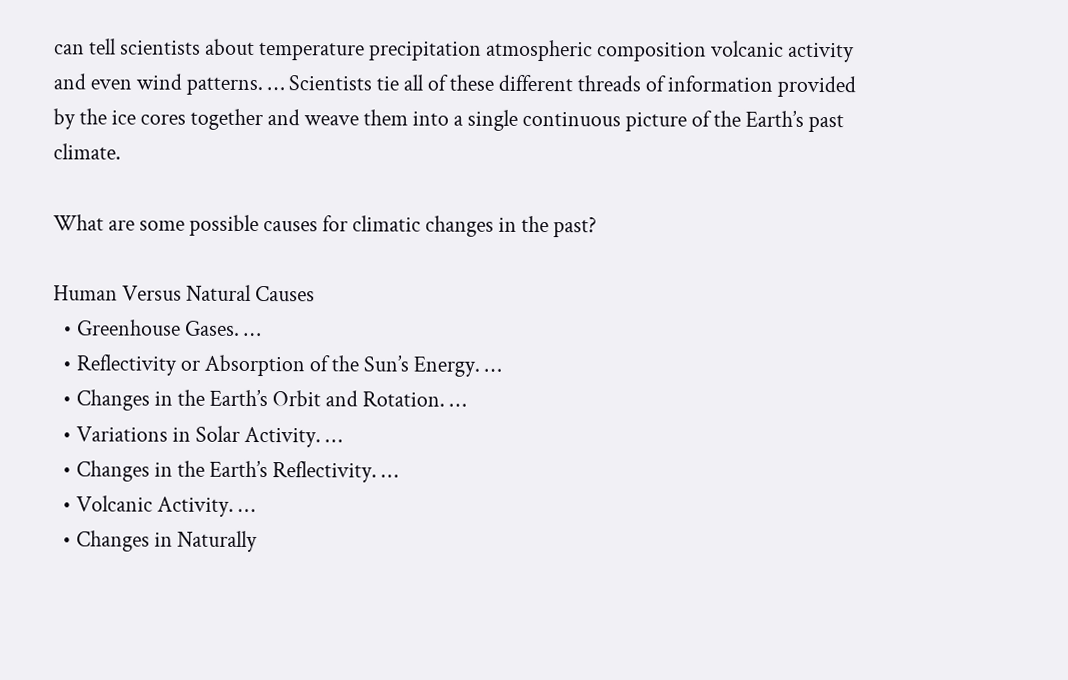can tell scientists about temperature precipitation atmospheric composition volcanic activity and even wind patterns. … Scientists tie all of these different threads of information provided by the ice cores together and weave them into a single continuous picture of the Earth’s past climate.

What are some possible causes for climatic changes in the past?

Human Versus Natural Causes
  • Greenhouse Gases. …
  • Reflectivity or Absorption of the Sun’s Energy. …
  • Changes in the Earth’s Orbit and Rotation. …
  • Variations in Solar Activity. …
  • Changes in the Earth’s Reflectivity. …
  • Volcanic Activity. …
  • Changes in Naturally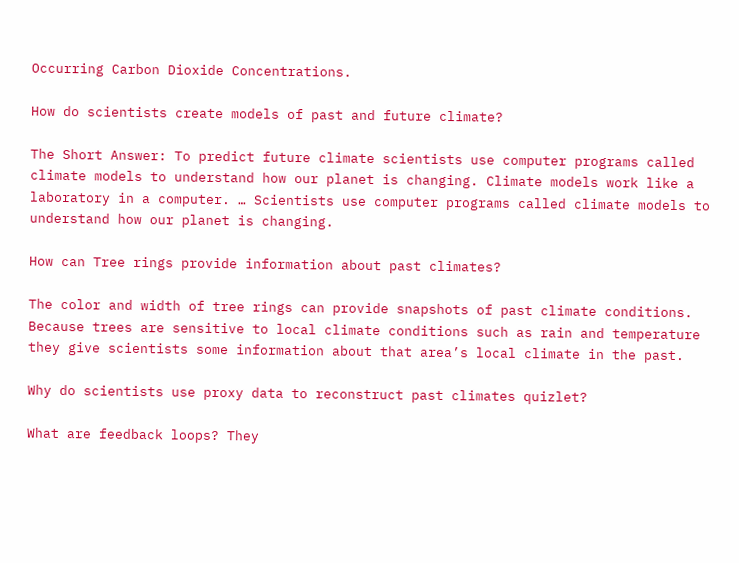Occurring Carbon Dioxide Concentrations.

How do scientists create models of past and future climate?

The Short Answer: To predict future climate scientists use computer programs called climate models to understand how our planet is changing. Climate models work like a laboratory in a computer. … Scientists use computer programs called climate models to understand how our planet is changing.

How can Tree rings provide information about past climates?

The color and width of tree rings can provide snapshots of past climate conditions. Because trees are sensitive to local climate conditions such as rain and temperature they give scientists some information about that area’s local climate in the past.

Why do scientists use proxy data to reconstruct past climates quizlet?

What are feedback loops? They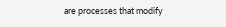are processes that modify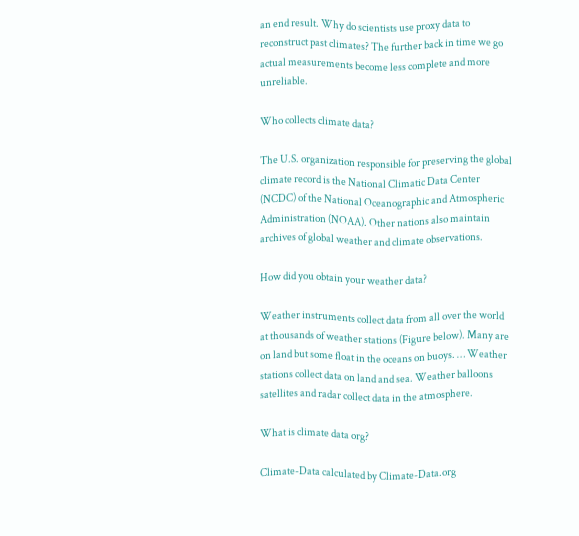an end result. Why do scientists use proxy data to reconstruct past climates? The further back in time we go actual measurements become less complete and more unreliable.

Who collects climate data?

The U.S. organization responsible for preserving the global climate record is the National Climatic Data Center (NCDC) of the National Oceanographic and Atmospheric Administration (NOAA). Other nations also maintain archives of global weather and climate observations.

How did you obtain your weather data?

Weather instruments collect data from all over the world at thousands of weather stations (Figure below). Many are on land but some float in the oceans on buoys. … Weather stations collect data on land and sea. Weather balloons satellites and radar collect data in the atmosphere.

What is climate data org?

Climate-Data calculated by Climate-Data.org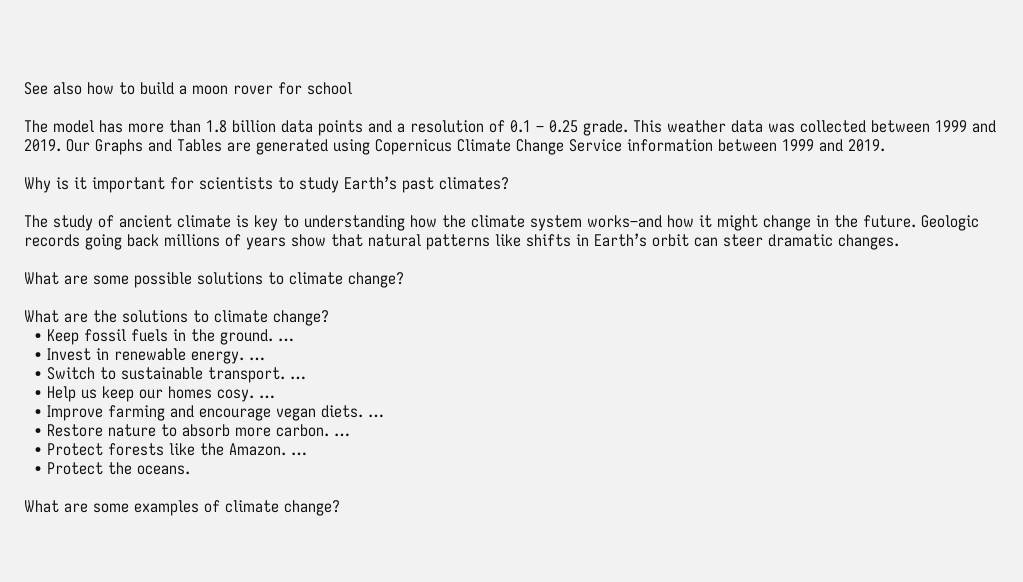See also how to build a moon rover for school

The model has more than 1.8 billion data points and a resolution of 0.1 – 0.25 grade. This weather data was collected between 1999 and 2019. Our Graphs and Tables are generated using Copernicus Climate Change Service information between 1999 and 2019.

Why is it important for scientists to study Earth’s past climates?

The study of ancient climate is key to understanding how the climate system works–and how it might change in the future. Geologic records going back millions of years show that natural patterns like shifts in Earth’s orbit can steer dramatic changes.

What are some possible solutions to climate change?

What are the solutions to climate change?
  • Keep fossil fuels in the ground. …
  • Invest in renewable energy. …
  • Switch to sustainable transport. …
  • Help us keep our homes cosy. …
  • Improve farming and encourage vegan diets. …
  • Restore nature to absorb more carbon. …
  • Protect forests like the Amazon. …
  • Protect the oceans.

What are some examples of climate change?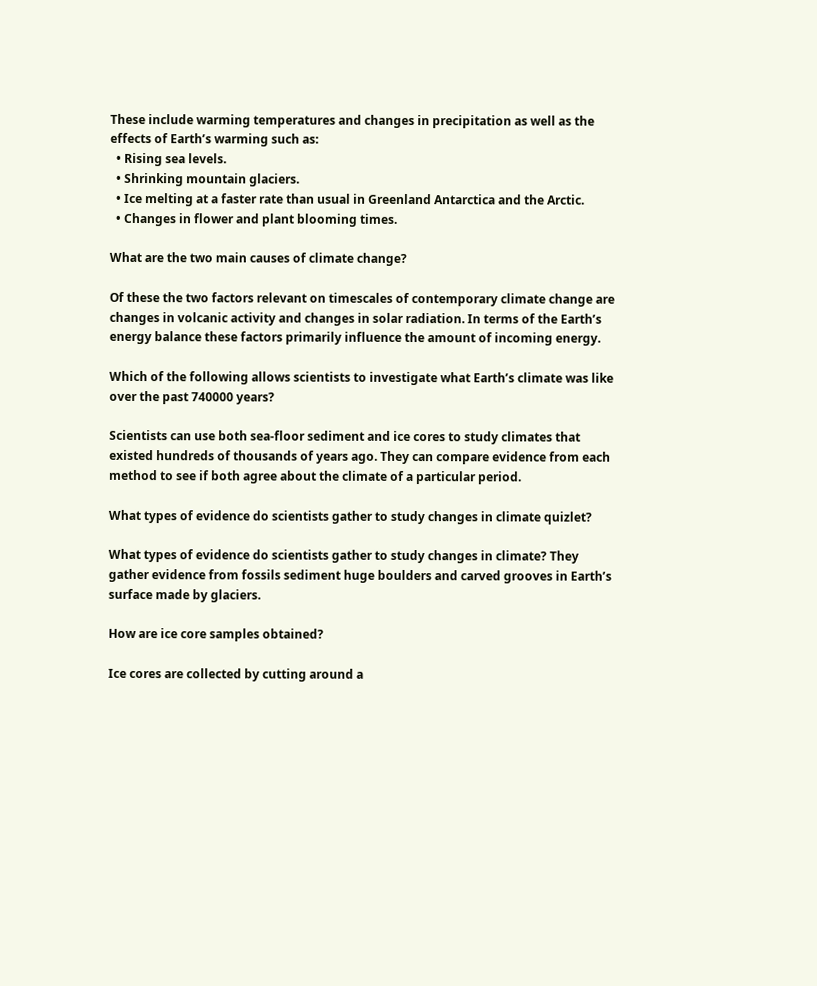These include warming temperatures and changes in precipitation as well as the effects of Earth’s warming such as:
  • Rising sea levels.
  • Shrinking mountain glaciers.
  • Ice melting at a faster rate than usual in Greenland Antarctica and the Arctic.
  • Changes in flower and plant blooming times.

What are the two main causes of climate change?

Of these the two factors relevant on timescales of contemporary climate change are changes in volcanic activity and changes in solar radiation. In terms of the Earth’s energy balance these factors primarily influence the amount of incoming energy.

Which of the following allows scientists to investigate what Earth’s climate was like over the past 740000 years?

Scientists can use both sea-floor sediment and ice cores to study climates that existed hundreds of thousands of years ago. They can compare evidence from each method to see if both agree about the climate of a particular period.

What types of evidence do scientists gather to study changes in climate quizlet?

What types of evidence do scientists gather to study changes in climate? They gather evidence from fossils sediment huge boulders and carved grooves in Earth’s surface made by glaciers.

How are ice core samples obtained?

Ice cores are collected by cutting around a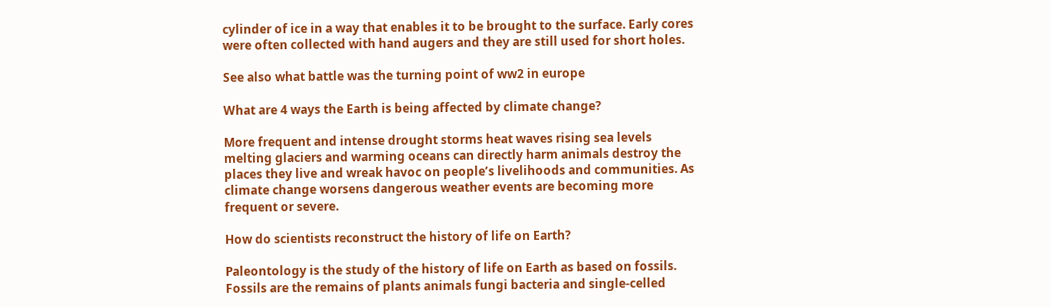cylinder of ice in a way that enables it to be brought to the surface. Early cores were often collected with hand augers and they are still used for short holes.

See also what battle was the turning point of ww2 in europe

What are 4 ways the Earth is being affected by climate change?

More frequent and intense drought storms heat waves rising sea levels melting glaciers and warming oceans can directly harm animals destroy the places they live and wreak havoc on people’s livelihoods and communities. As climate change worsens dangerous weather events are becoming more frequent or severe.

How do scientists reconstruct the history of life on Earth?

Paleontology is the study of the history of life on Earth as based on fossils. Fossils are the remains of plants animals fungi bacteria and single-celled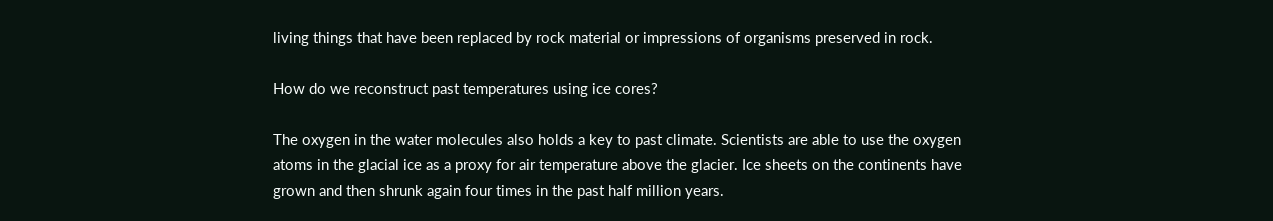living things that have been replaced by rock material or impressions of organisms preserved in rock.

How do we reconstruct past temperatures using ice cores?

The oxygen in the water molecules also holds a key to past climate. Scientists are able to use the oxygen atoms in the glacial ice as a proxy for air temperature above the glacier. Ice sheets on the continents have grown and then shrunk again four times in the past half million years.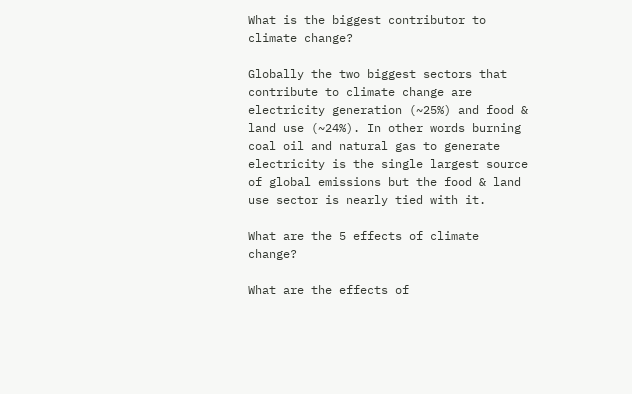What is the biggest contributor to climate change?

Globally the two biggest sectors that contribute to climate change are electricity generation (~25%) and food & land use (~24%). In other words burning coal oil and natural gas to generate electricity is the single largest source of global emissions but the food & land use sector is nearly tied with it.

What are the 5 effects of climate change?

What are the effects of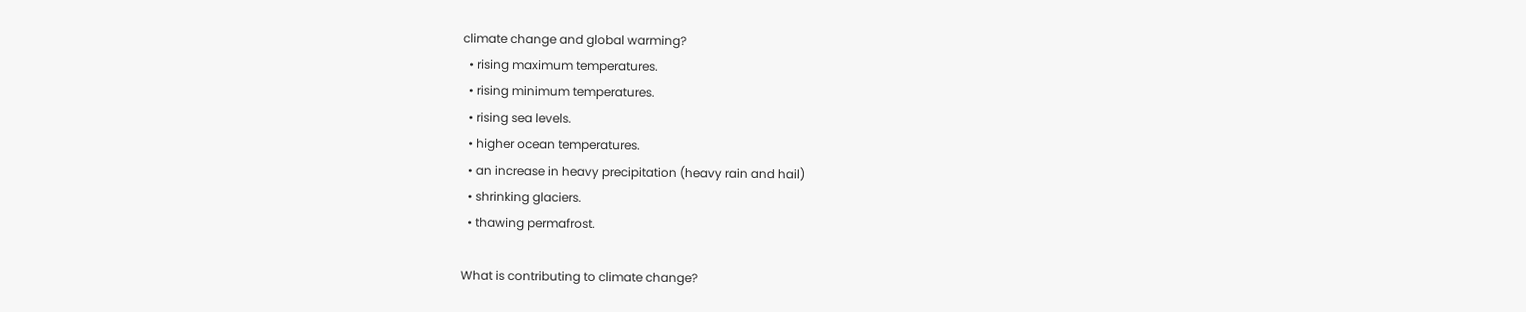climate change and global warming?
  • rising maximum temperatures.
  • rising minimum temperatures.
  • rising sea levels.
  • higher ocean temperatures.
  • an increase in heavy precipitation (heavy rain and hail)
  • shrinking glaciers.
  • thawing permafrost.

What is contributing to climate change?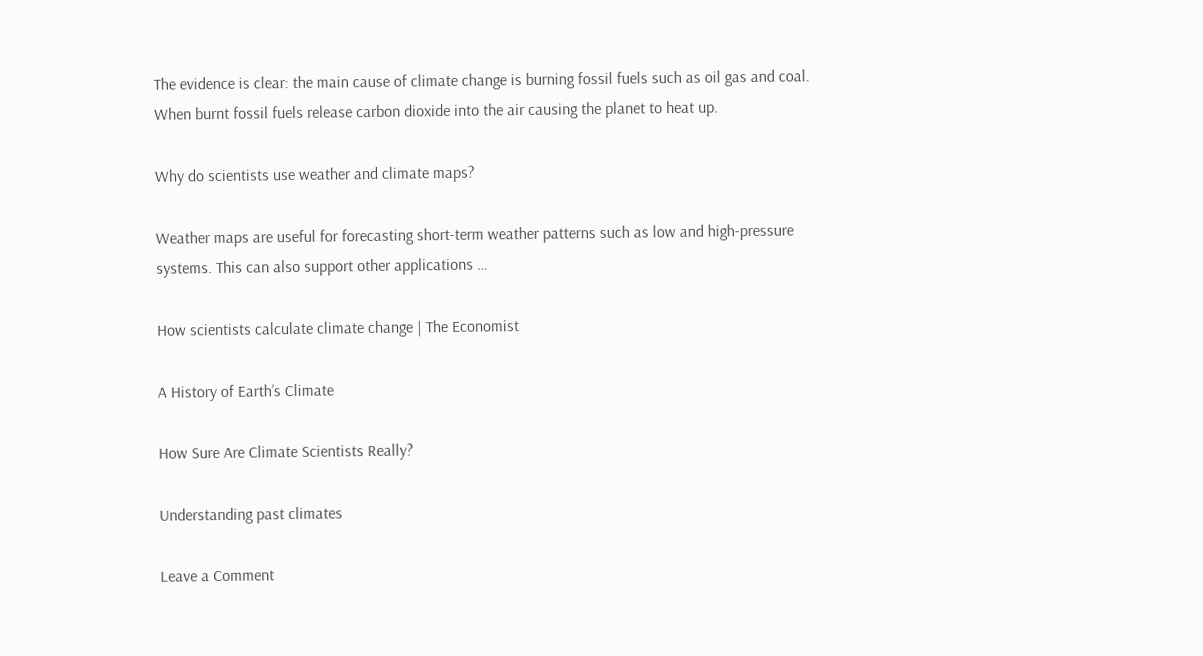The evidence is clear: the main cause of climate change is burning fossil fuels such as oil gas and coal. When burnt fossil fuels release carbon dioxide into the air causing the planet to heat up.

Why do scientists use weather and climate maps?

Weather maps are useful for forecasting short-term weather patterns such as low and high-pressure systems. This can also support other applications …

How scientists calculate climate change | The Economist

A History of Earth’s Climate

How Sure Are Climate Scientists Really?

Understanding past climates

Leave a Comment